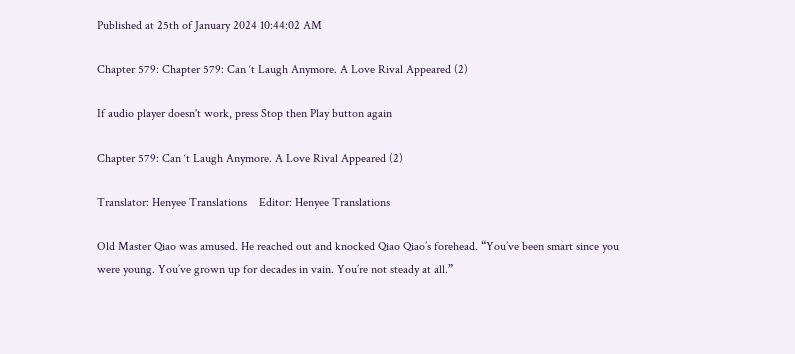Published at 25th of January 2024 10:44:02 AM

Chapter 579: Chapter 579: Can ‘t Laugh Anymore. A Love Rival Appeared (2)

If audio player doesn't work, press Stop then Play button again

Chapter 579: Can ‘t Laugh Anymore. A Love Rival Appeared (2)

Translator: Henyee Translations    Editor: Henyee Translations

Old Master Qiao was amused. He reached out and knocked Qiao Qiao’s forehead. “You’ve been smart since you were young. You’ve grown up for decades in vain. You’re not steady at all.”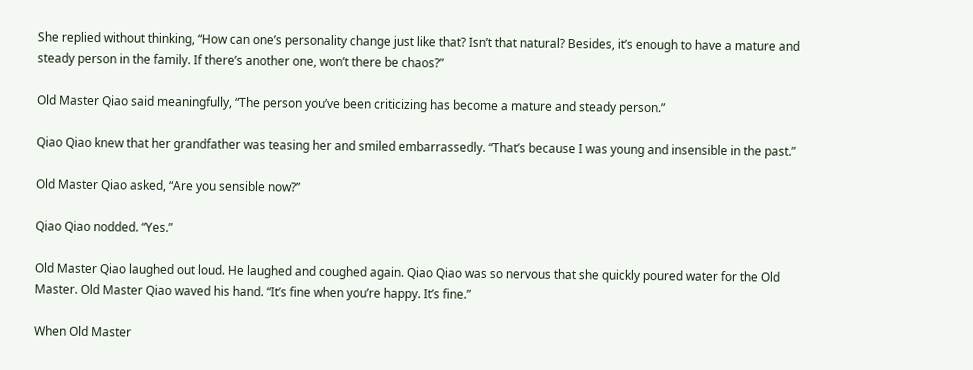She replied without thinking, “How can one’s personality change just like that? Isn’t that natural? Besides, it’s enough to have a mature and steady person in the family. If there’s another one, won’t there be chaos?”

Old Master Qiao said meaningfully, “The person you’ve been criticizing has become a mature and steady person.”

Qiao Qiao knew that her grandfather was teasing her and smiled embarrassedly. “That’s because I was young and insensible in the past.”

Old Master Qiao asked, “Are you sensible now?”

Qiao Qiao nodded. “Yes.”

Old Master Qiao laughed out loud. He laughed and coughed again. Qiao Qiao was so nervous that she quickly poured water for the Old Master. Old Master Qiao waved his hand. “It’s fine when you’re happy. It’s fine.”

When Old Master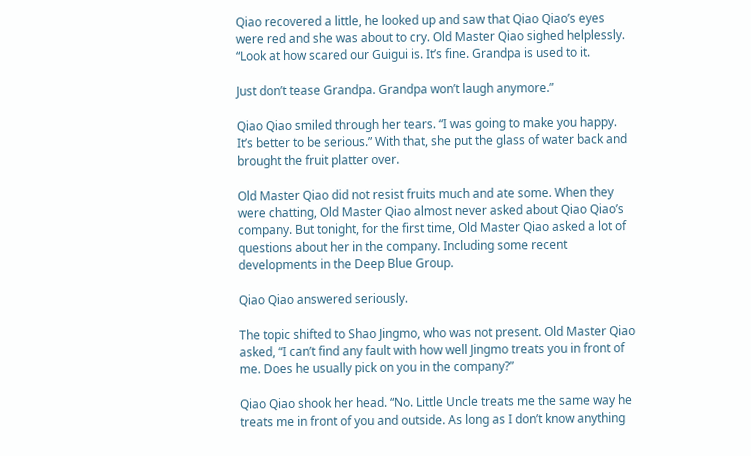Qiao recovered a little, he looked up and saw that Qiao Qiao’s eyes were red and she was about to cry. Old Master Qiao sighed helplessly. “Look at how scared our Guigui is. It’s fine. Grandpa is used to it.

Just don’t tease Grandpa. Grandpa won’t laugh anymore.”

Qiao Qiao smiled through her tears. “I was going to make you happy. It’s better to be serious.” With that, she put the glass of water back and brought the fruit platter over.

Old Master Qiao did not resist fruits much and ate some. When they were chatting, Old Master Qiao almost never asked about Qiao Qiao’s company. But tonight, for the first time, Old Master Qiao asked a lot of questions about her in the company. Including some recent developments in the Deep Blue Group.

Qiao Qiao answered seriously.

The topic shifted to Shao Jingmo, who was not present. Old Master Qiao asked, “I can’t find any fault with how well Jingmo treats you in front of me. Does he usually pick on you in the company?”

Qiao Qiao shook her head. “No. Little Uncle treats me the same way he treats me in front of you and outside. As long as I don’t know anything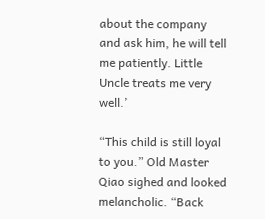about the company and ask him, he will tell me patiently. Little Uncle treats me very well.’

“This child is still loyal to you.” Old Master Qiao sighed and looked melancholic. “Back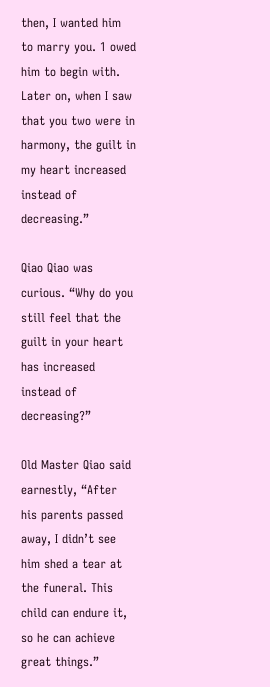then, I wanted him to marry you. 1 owed him to begin with. Later on, when I saw that you two were in harmony, the guilt in my heart increased instead of decreasing.”

Qiao Qiao was curious. “Why do you still feel that the guilt in your heart has increased instead of decreasing?”

Old Master Qiao said earnestly, “After his parents passed away, I didn’t see him shed a tear at the funeral. This child can endure it, so he can achieve great things.”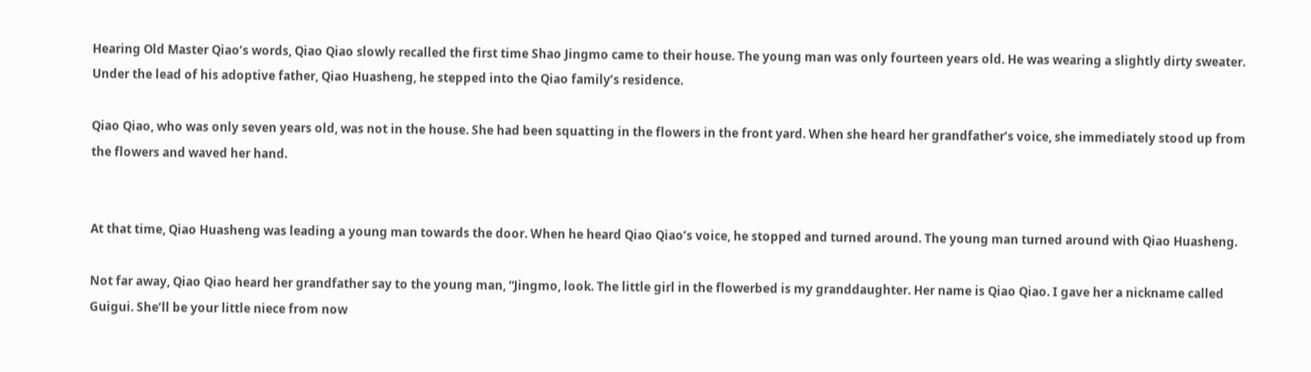Hearing Old Master Qiao’s words, Qiao Qiao slowly recalled the first time Shao Jingmo came to their house. The young man was only fourteen years old. He was wearing a slightly dirty sweater. Under the lead of his adoptive father, Qiao Huasheng, he stepped into the Qiao family’s residence.

Qiao Qiao, who was only seven years old, was not in the house. She had been squatting in the flowers in the front yard. When she heard her grandfather’s voice, she immediately stood up from the flowers and waved her hand.


At that time, Qiao Huasheng was leading a young man towards the door. When he heard Qiao Qiao’s voice, he stopped and turned around. The young man turned around with Qiao Huasheng.

Not far away, Qiao Qiao heard her grandfather say to the young man, “Jingmo, look. The little girl in the flowerbed is my granddaughter. Her name is Qiao Qiao. I gave her a nickname called Guigui. She’ll be your little niece from now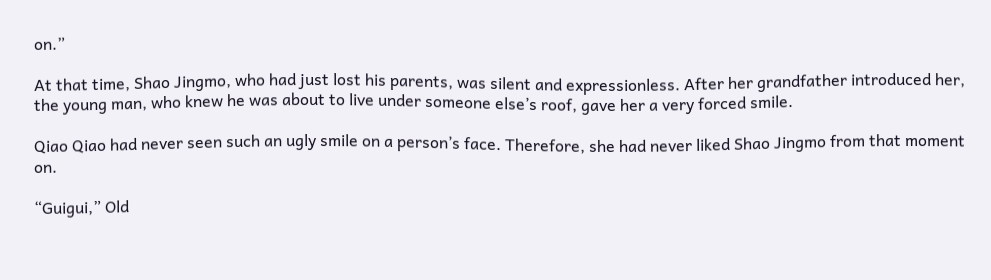on.”

At that time, Shao Jingmo, who had just lost his parents, was silent and expressionless. After her grandfather introduced her, the young man, who knew he was about to live under someone else’s roof, gave her a very forced smile.

Qiao Qiao had never seen such an ugly smile on a person’s face. Therefore, she had never liked Shao Jingmo from that moment on.

“Guigui,” Old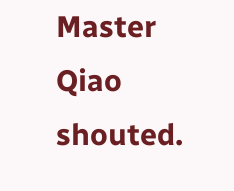Master Qiao shouted.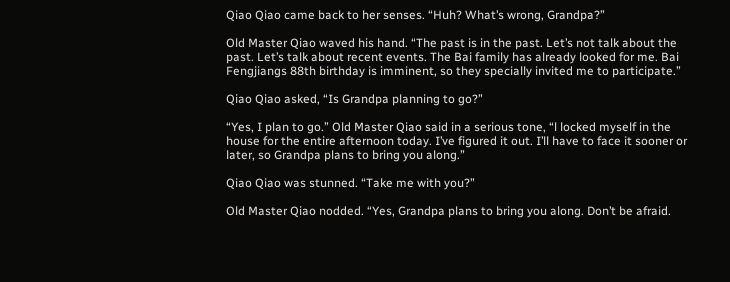Qiao Qiao came back to her senses. “Huh? What’s wrong, Grandpa?”

Old Master Qiao waved his hand. “The past is in the past. Let’s not talk about the past. Let’s talk about recent events. The Bai family has already looked for me. Bai Fengjiangs 88th birthday is imminent, so they specially invited me to participate.”

Qiao Qiao asked, “Is Grandpa planning to go?”

“Yes, I plan to go.” Old Master Qiao said in a serious tone, “l locked myself in the house for the entire afternoon today. I’ve figured it out. I’ll have to face it sooner or later, so Grandpa plans to bring you along.”

Qiao Qiao was stunned. “Take me with you?”

Old Master Qiao nodded. “Yes, Grandpa plans to bring you along. Don’t be afraid.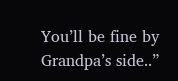You’ll be fine by Grandpa’s side..”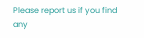Please report us if you find any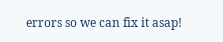errors so we can fix it asap!